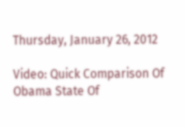Thursday, January 26, 2012

Video: Quick Comparison Of Obama State Of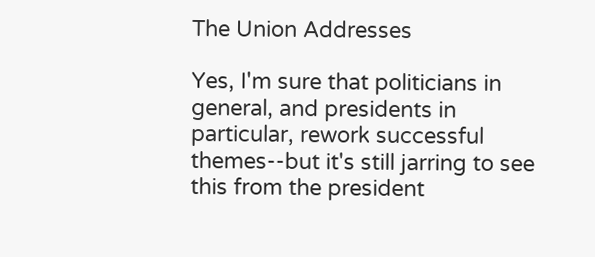The Union Addresses

Yes, I'm sure that politicians in general, and presidents in particular, rework successful themes--but it's still jarring to see this from the president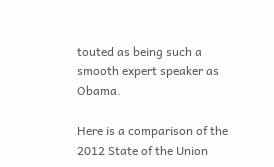touted as being such a smooth expert speaker as Obama.

Here is a comparison of the 2012 State of the Union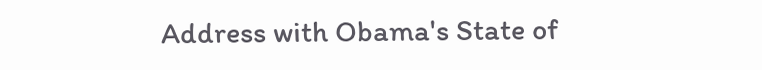Address with Obama's State of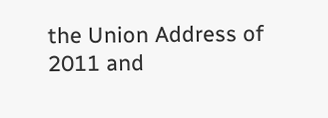the Union Address of 2011 and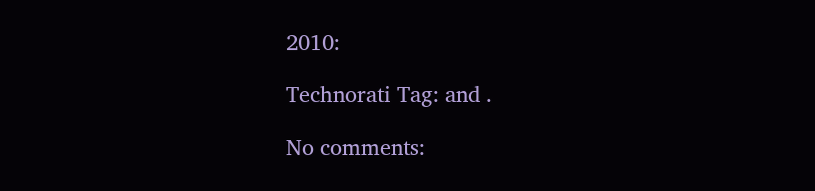2010:

Technorati Tag: and .

No comments: